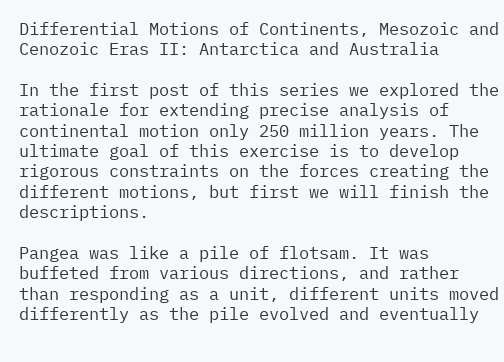Differential Motions of Continents, Mesozoic and Cenozoic Eras II: Antarctica and Australia

In the first post of this series we explored the rationale for extending precise analysis of continental motion only 250 million years. The ultimate goal of this exercise is to develop rigorous constraints on the forces creating the different motions, but first we will finish the descriptions.

Pangea was like a pile of flotsam. It was buffeted from various directions, and rather than responding as a unit, different units moved differently as the pile evolved and eventually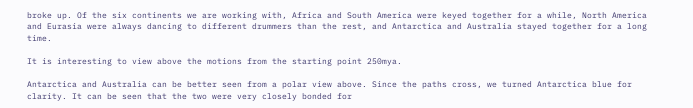broke up. Of the six continents we are working with, Africa and South America were keyed together for a while, North America and Eurasia were always dancing to different drummers than the rest, and Antarctica and Australia stayed together for a long time.

It is interesting to view above the motions from the starting point 250mya.

Antarctica and Australia can be better seen from a polar view above. Since the paths cross, we turned Antarctica blue for clarity. It can be seen that the two were very closely bonded for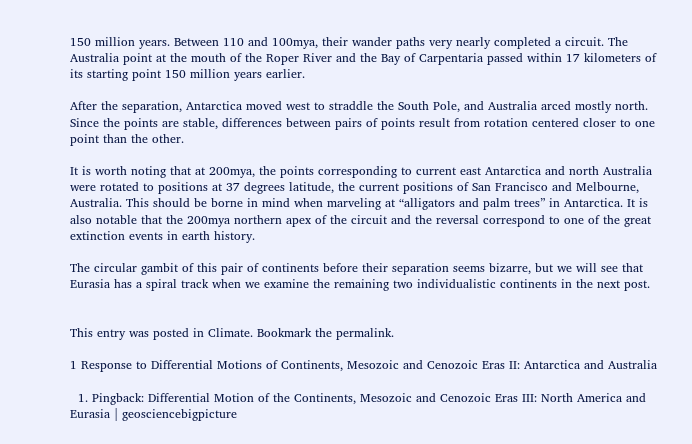150 million years. Between 110 and 100mya, their wander paths very nearly completed a circuit. The Australia point at the mouth of the Roper River and the Bay of Carpentaria passed within 17 kilometers of its starting point 150 million years earlier.

After the separation, Antarctica moved west to straddle the South Pole, and Australia arced mostly north. Since the points are stable, differences between pairs of points result from rotation centered closer to one point than the other.

It is worth noting that at 200mya, the points corresponding to current east Antarctica and north Australia were rotated to positions at 37 degrees latitude, the current positions of San Francisco and Melbourne, Australia. This should be borne in mind when marveling at “alligators and palm trees” in Antarctica. It is also notable that the 200mya northern apex of the circuit and the reversal correspond to one of the great extinction events in earth history.

The circular gambit of this pair of continents before their separation seems bizarre, but we will see that Eurasia has a spiral track when we examine the remaining two individualistic continents in the next post.


This entry was posted in Climate. Bookmark the permalink.

1 Response to Differential Motions of Continents, Mesozoic and Cenozoic Eras II: Antarctica and Australia

  1. Pingback: Differential Motion of the Continents, Mesozoic and Cenozoic Eras III: North America and Eurasia | geosciencebigpicture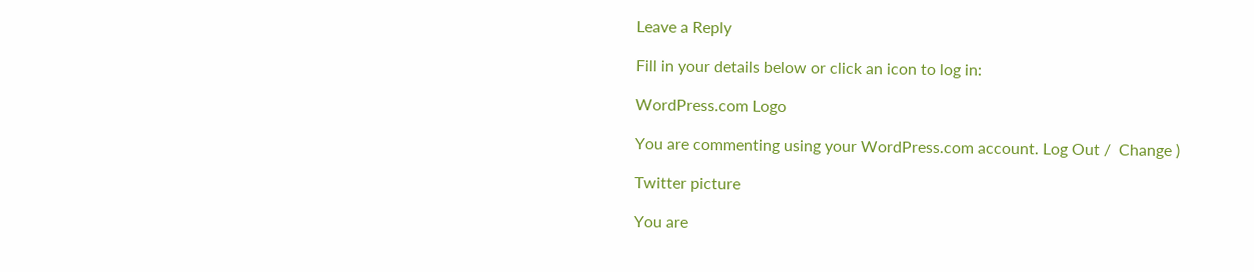Leave a Reply

Fill in your details below or click an icon to log in:

WordPress.com Logo

You are commenting using your WordPress.com account. Log Out /  Change )

Twitter picture

You are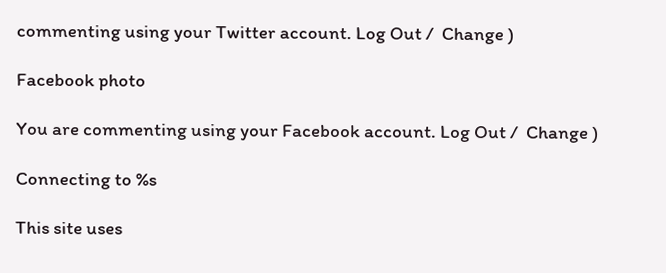commenting using your Twitter account. Log Out /  Change )

Facebook photo

You are commenting using your Facebook account. Log Out /  Change )

Connecting to %s

This site uses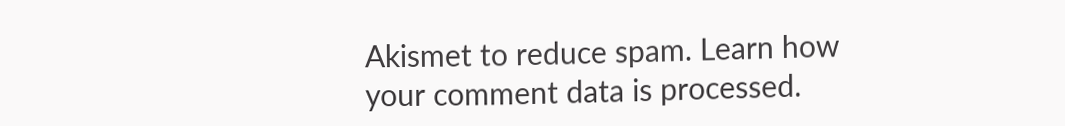Akismet to reduce spam. Learn how your comment data is processed.